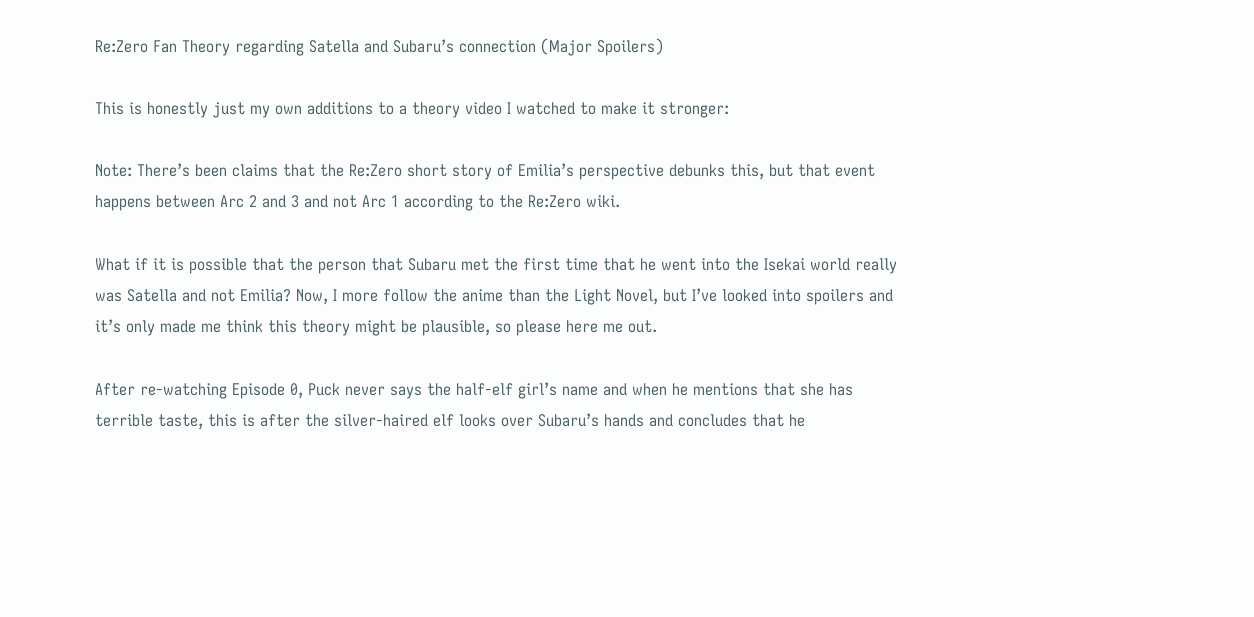Re:Zero Fan Theory regarding Satella and Subaru’s connection (Major Spoilers)

This is honestly just my own additions to a theory video I watched to make it stronger:

Note: There’s been claims that the Re:Zero short story of Emilia’s perspective debunks this, but that event happens between Arc 2 and 3 and not Arc 1 according to the Re:Zero wiki.

What if it is possible that the person that Subaru met the first time that he went into the Isekai world really was Satella and not Emilia? Now, I more follow the anime than the Light Novel, but I’ve looked into spoilers and it’s only made me think this theory might be plausible, so please here me out.

After re-watching Episode 0, Puck never says the half-elf girl’s name and when he mentions that she has terrible taste, this is after the silver-haired elf looks over Subaru’s hands and concludes that he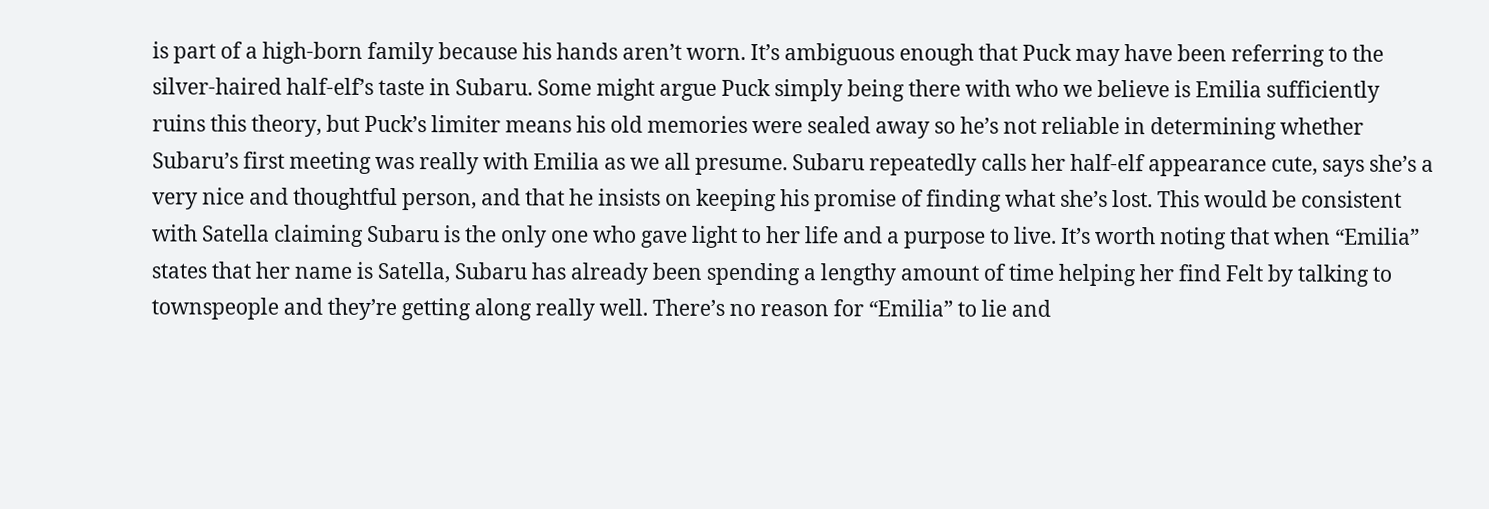is part of a high-born family because his hands aren’t worn. It’s ambiguous enough that Puck may have been referring to the silver-haired half-elf’s taste in Subaru. Some might argue Puck simply being there with who we believe is Emilia sufficiently ruins this theory, but Puck’s limiter means his old memories were sealed away so he’s not reliable in determining whether Subaru’s first meeting was really with Emilia as we all presume. Subaru repeatedly calls her half-elf appearance cute, says she’s a very nice and thoughtful person, and that he insists on keeping his promise of finding what she’s lost. This would be consistent with Satella claiming Subaru is the only one who gave light to her life and a purpose to live. It’s worth noting that when “Emilia” states that her name is Satella, Subaru has already been spending a lengthy amount of time helping her find Felt by talking to townspeople and they’re getting along really well. There’s no reason for “Emilia” to lie and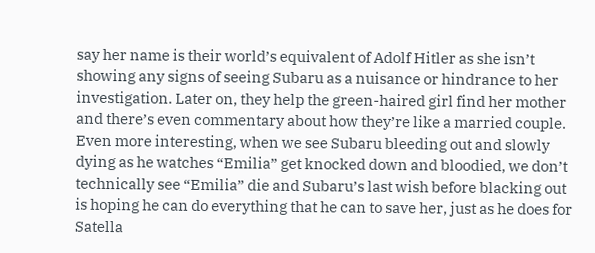say her name is their world’s equivalent of Adolf Hitler as she isn’t showing any signs of seeing Subaru as a nuisance or hindrance to her investigation. Later on, they help the green-haired girl find her mother and there’s even commentary about how they’re like a married couple. Even more interesting, when we see Subaru bleeding out and slowly dying as he watches “Emilia” get knocked down and bloodied, we don’t technically see “Emilia” die and Subaru’s last wish before blacking out is hoping he can do everything that he can to save her, just as he does for Satella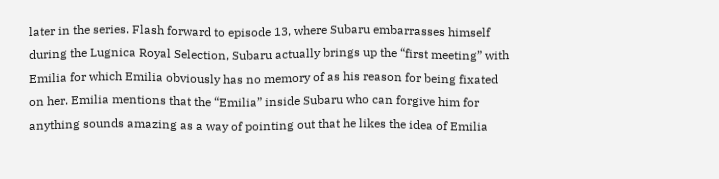later in the series. Flash forward to episode 13, where Subaru embarrasses himself during the Lugnica Royal Selection, Subaru actually brings up the “first meeting” with Emilia for which Emilia obviously has no memory of as his reason for being fixated on her. Emilia mentions that the “Emilia” inside Subaru who can forgive him for anything sounds amazing as a way of pointing out that he likes the idea of Emilia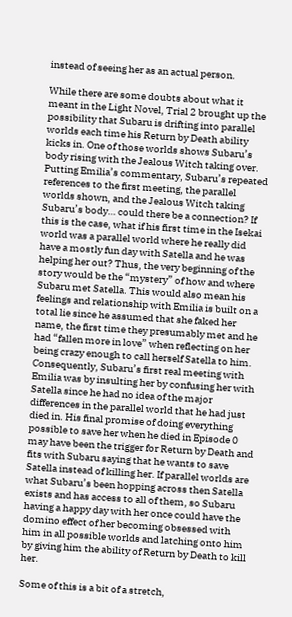instead of seeing her as an actual person.

While there are some doubts about what it meant in the Light Novel, Trial 2 brought up the possibility that Subaru is drifting into parallel worlds each time his Return by Death ability kicks in. One of those worlds shows Subaru’s body rising with the Jealous Witch taking over. Putting Emilia’s commentary, Subaru’s repeated references to the first meeting, the parallel worlds shown, and the Jealous Witch taking Subaru’s body… could there be a connection? If this is the case, what if his first time in the Isekai world was a parallel world where he really did have a mostly fun day with Satella and he was helping her out? Thus, the very beginning of the story would be the “mystery” of how and where Subaru met Satella. This would also mean his feelings and relationship with Emilia is built on a total lie since he assumed that she faked her name, the first time they presumably met and he had “fallen more in love” when reflecting on her being crazy enough to call herself Satella to him. Consequently, Subaru’s first real meeting with Emilia was by insulting her by confusing her with Satella since he had no idea of the major differences in the parallel world that he had just died in. His final promise of doing everything possible to save her when he died in Episode 0 may have been the trigger for Return by Death and fits with Subaru saying that he wants to save Satella instead of killing her. If parallel worlds are what Subaru’s been hopping across then Satella exists and has access to all of them, so Subaru having a happy day with her once could have the domino effect of her becoming obsessed with him in all possible worlds and latching onto him by giving him the ability of Return by Death to kill her.

Some of this is a bit of a stretch,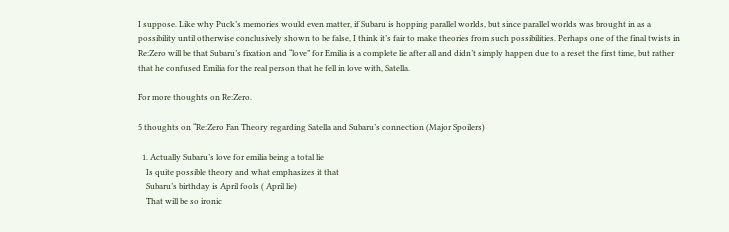I suppose. Like why Puck’s memories would even matter, if Subaru is hopping parallel worlds, but since parallel worlds was brought in as a possibility until otherwise conclusively shown to be false, I think it’s fair to make theories from such possibilities. Perhaps one of the final twists in Re:Zero will be that Subaru’s fixation and “love” for Emilia is a complete lie after all and didn’t simply happen due to a reset the first time, but rather that he confused Emilia for the real person that he fell in love with, Satella.

For more thoughts on Re:Zero.

5 thoughts on “Re:Zero Fan Theory regarding Satella and Subaru’s connection (Major Spoilers)

  1. Actually Subaru’s love for emilia being a total lie
    Is quite possible theory and what emphasizes it that
    Subaru’s birthday is April fools ( April lie)
    That will be so ironic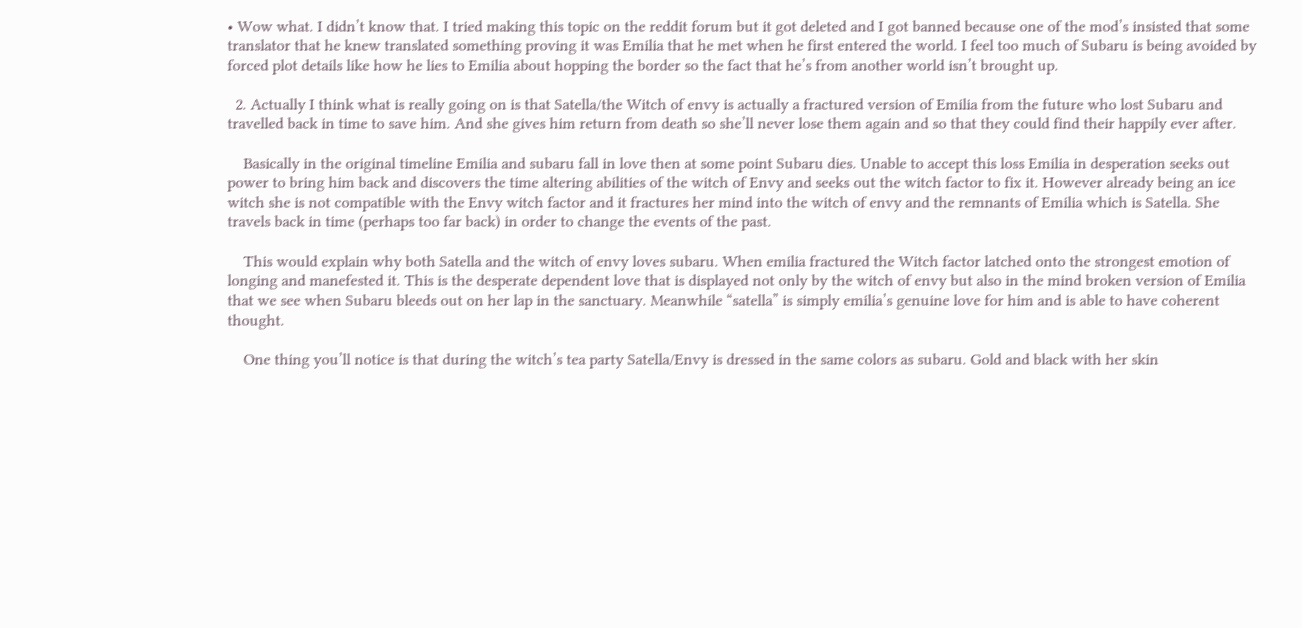• Wow what. I didn’t know that. I tried making this topic on the reddit forum but it got deleted and I got banned because one of the mod’s insisted that some translator that he knew translated something proving it was Emilia that he met when he first entered the world. I feel too much of Subaru is being avoided by forced plot details like how he lies to Emilia about hopping the border so the fact that he’s from another world isn’t brought up.

  2. Actually I think what is really going on is that Satella/the Witch of envy is actually a fractured version of Emilia from the future who lost Subaru and travelled back in time to save him. And she gives him return from death so she’ll never lose them again and so that they could find their happily ever after.

    Basically in the original timeline Emilia and subaru fall in love then at some point Subaru dies. Unable to accept this loss Emilia in desperation seeks out power to bring him back and discovers the time altering abilities of the witch of Envy and seeks out the witch factor to fix it. However already being an ice witch she is not compatible with the Envy witch factor and it fractures her mind into the witch of envy and the remnants of Emilia which is Satella. She travels back in time (perhaps too far back) in order to change the events of the past.

    This would explain why both Satella and the witch of envy loves subaru. When emilia fractured the Witch factor latched onto the strongest emotion of longing and manefested it. This is the desperate dependent love that is displayed not only by the witch of envy but also in the mind broken version of Emilia that we see when Subaru bleeds out on her lap in the sanctuary. Meanwhile “satella” is simply emilia’s genuine love for him and is able to have coherent thought.

    One thing you’ll notice is that during the witch’s tea party Satella/Envy is dressed in the same colors as subaru. Gold and black with her skin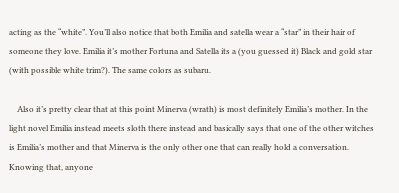acting as the “white”. You’ll also notice that both Emilia and satella wear a “star” in their hair of someone they love. Emilia it’s mother Fortuna and Satella its a (you guessed it) Black and gold star (with possible white trim?). The same colors as subaru.

    Also it’s pretty clear that at this point Minerva (wrath) is most definitely Emilia’s mother. In the light novel Emilia instead meets sloth there instead and basically says that one of the other witches is Emilia’s mother and that Minerva is the only other one that can really hold a conversation. Knowing that, anyone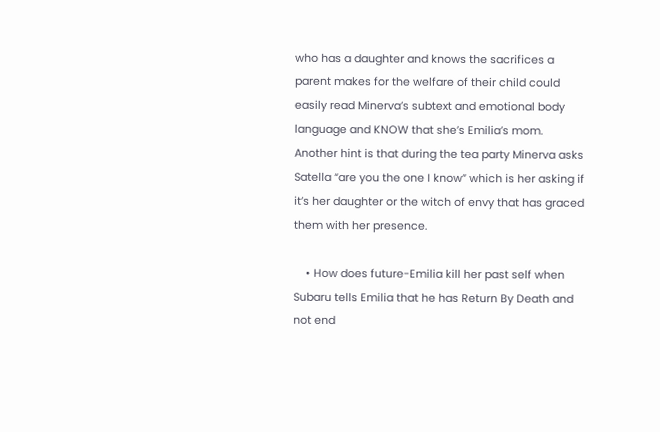who has a daughter and knows the sacrifices a parent makes for the welfare of their child could easily read Minerva’s subtext and emotional body language and KNOW that she’s Emilia’s mom. Another hint is that during the tea party Minerva asks Satella “are you the one I know” which is her asking if it’s her daughter or the witch of envy that has graced them with her presence.

    • How does future-Emilia kill her past self when Subaru tells Emilia that he has Return By Death and not end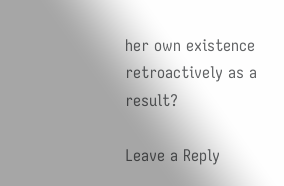her own existence retroactively as a result?

Leave a Reply